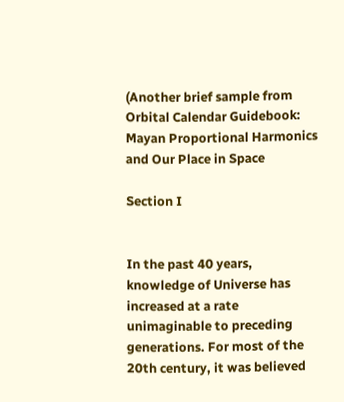(Another brief sample from Orbital Calendar Guidebook: Mayan Proportional Harmonics and Our Place in Space

Section I


In the past 40 years, knowledge of Universe has increased at a rate unimaginable to preceding generations. For most of the 20th century, it was believed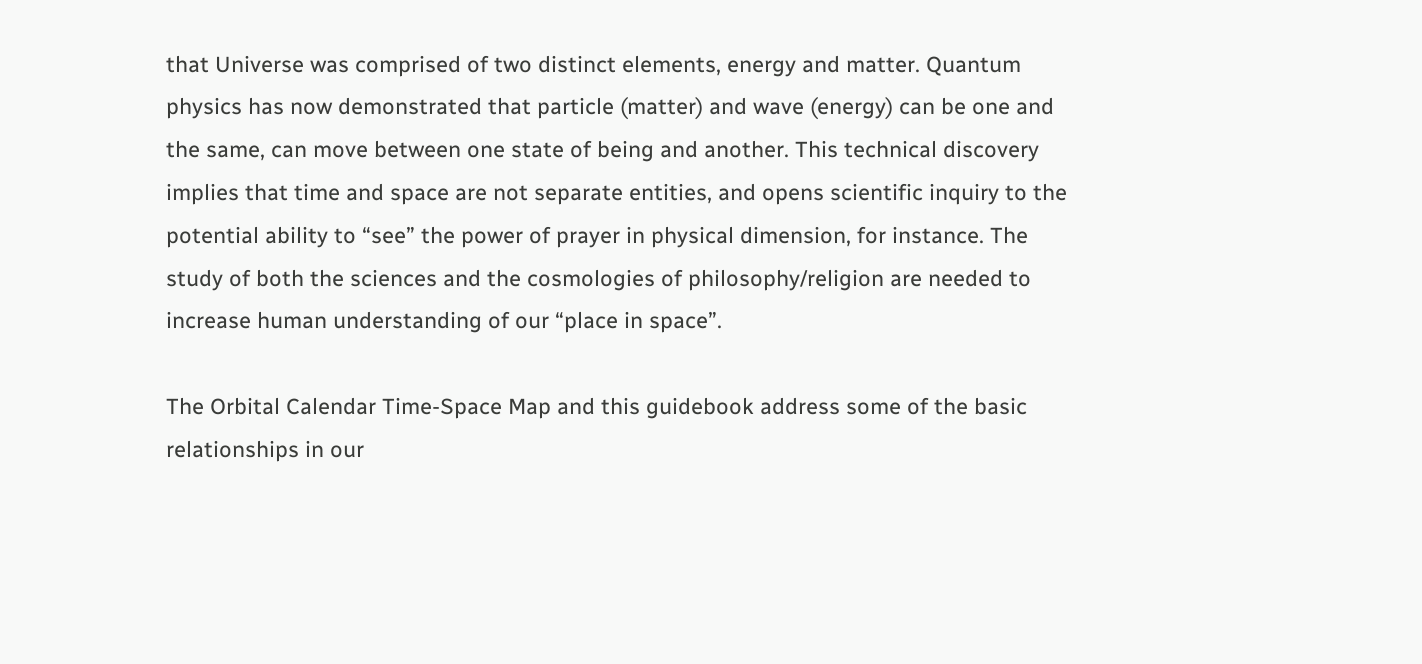that Universe was comprised of two distinct elements, energy and matter. Quantum physics has now demonstrated that particle (matter) and wave (energy) can be one and the same, can move between one state of being and another. This technical discovery implies that time and space are not separate entities, and opens scientific inquiry to the potential ability to “see” the power of prayer in physical dimension, for instance. The study of both the sciences and the cosmologies of philosophy/religion are needed to increase human understanding of our “place in space”.

The Orbital Calendar Time-Space Map and this guidebook address some of the basic relationships in our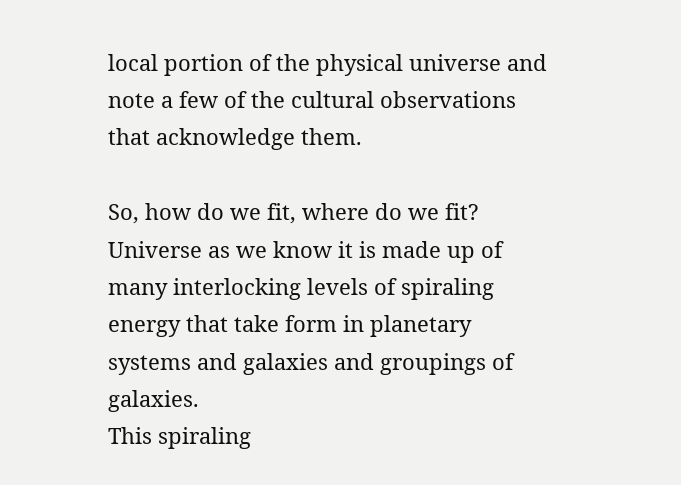local portion of the physical universe and note a few of the cultural observations that acknowledge them.

So, how do we fit, where do we fit?
Universe as we know it is made up of many interlocking levels of spiraling energy that take form in planetary systems and galaxies and groupings of galaxies.
This spiraling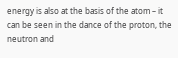energy is also at the basis of the atom – it can be seen in the dance of the proton, the neutron and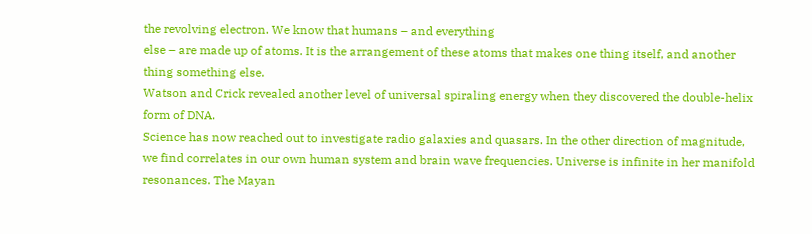the revolving electron. We know that humans – and everything
else – are made up of atoms. It is the arrangement of these atoms that makes one thing itself, and another thing something else.
Watson and Crick revealed another level of universal spiraling energy when they discovered the double-helix form of DNA.
Science has now reached out to investigate radio galaxies and quasars. In the other direction of magnitude, we find correlates in our own human system and brain wave frequencies. Universe is infinite in her manifold resonances. The Mayan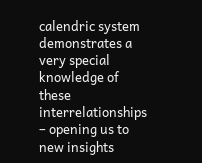calendric system demonstrates a very special knowledge of these interrelationships – opening us to new insights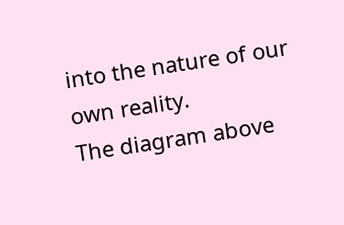into the nature of our own reality.
The diagram above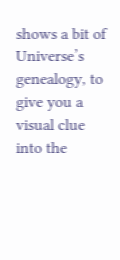shows a bit of Universe’s genealogy, to give you a visual clue into the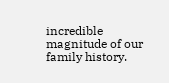incredible magnitude of our family history.